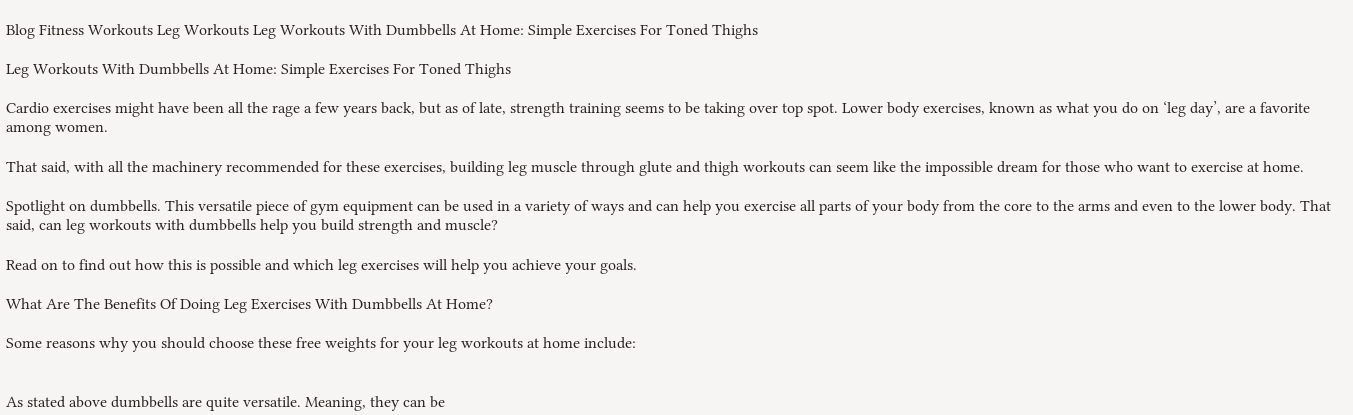Blog Fitness Workouts Leg Workouts Leg Workouts With Dumbbells At Home: Simple Exercises For Toned Thighs

Leg Workouts With Dumbbells At Home: Simple Exercises For Toned Thighs

Cardio exercises might have been all the rage a few years back, but as of late, strength training seems to be taking over top spot. Lower body exercises, known as what you do on ‘leg day’, are a favorite among women.

That said, with all the machinery recommended for these exercises, building leg muscle through glute and thigh workouts can seem like the impossible dream for those who want to exercise at home.

Spotlight on dumbbells. This versatile piece of gym equipment can be used in a variety of ways and can help you exercise all parts of your body from the core to the arms and even to the lower body. That said, can leg workouts with dumbbells help you build strength and muscle?

Read on to find out how this is possible and which leg exercises will help you achieve your goals.

What Are The Benefits Of Doing Leg Exercises With Dumbbells At Home?

Some reasons why you should choose these free weights for your leg workouts at home include:


As stated above dumbbells are quite versatile. Meaning, they can be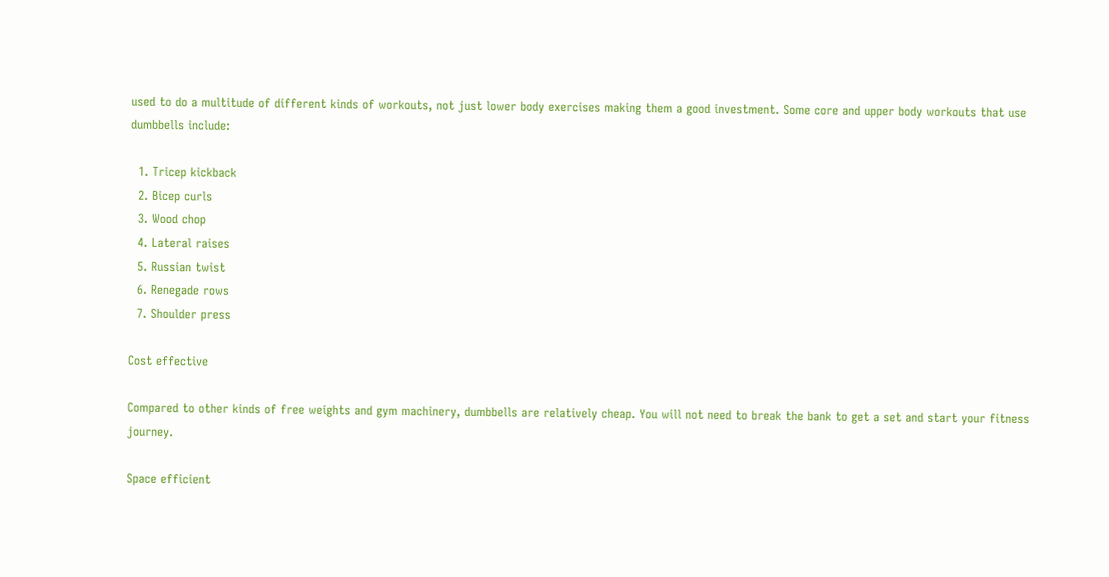used to do a multitude of different kinds of workouts, not just lower body exercises making them a good investment. Some core and upper body workouts that use dumbbells include:

  1. Tricep kickback
  2. Bicep curls
  3. Wood chop
  4. Lateral raises
  5. Russian twist
  6. Renegade rows
  7. Shoulder press

Cost effective

Compared to other kinds of free weights and gym machinery, dumbbells are relatively cheap. You will not need to break the bank to get a set and start your fitness journey.

Space efficient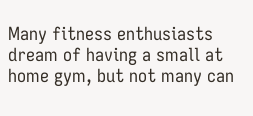Many fitness enthusiasts dream of having a small at home gym, but not many can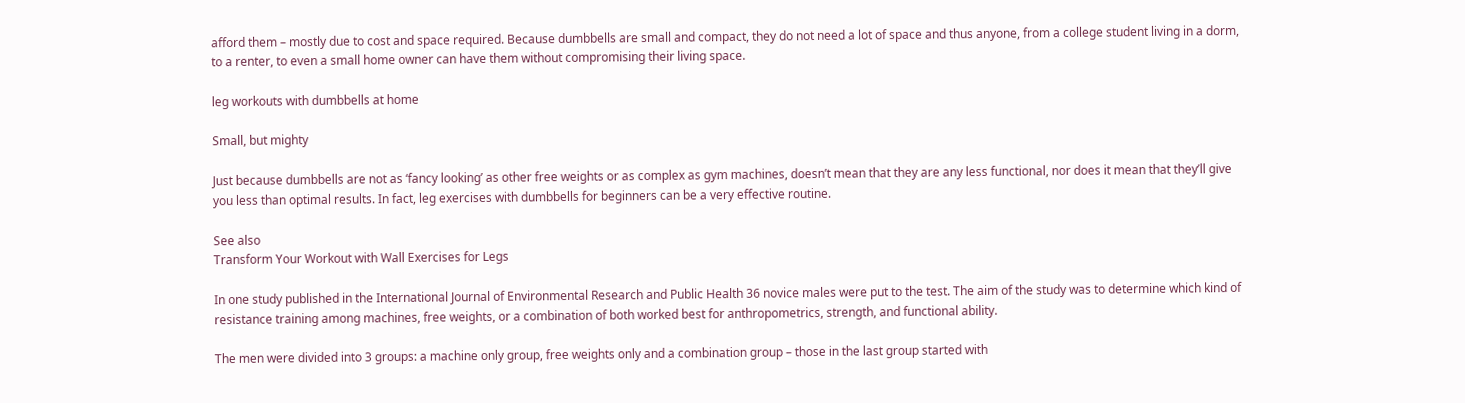afford them – mostly due to cost and space required. Because dumbbells are small and compact, they do not need a lot of space and thus anyone, from a college student living in a dorm, to a renter, to even a small home owner can have them without compromising their living space.

leg workouts with dumbbells at home

Small, but mighty

Just because dumbbells are not as ‘fancy looking’ as other free weights or as complex as gym machines, doesn’t mean that they are any less functional, nor does it mean that they’ll give you less than optimal results. In fact, leg exercises with dumbbells for beginners can be a very effective routine.

See also
Transform Your Workout with Wall Exercises for Legs

In one study published in the International Journal of Environmental Research and Public Health 36 novice males were put to the test. The aim of the study was to determine which kind of resistance training among machines, free weights, or a combination of both worked best for anthropometrics, strength, and functional ability.

The men were divided into 3 groups: a machine only group, free weights only and a combination group – those in the last group started with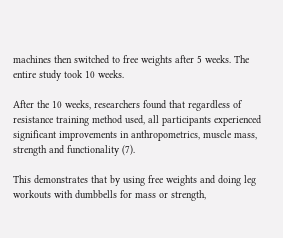machines then switched to free weights after 5 weeks. The entire study took 10 weeks.

After the 10 weeks, researchers found that regardless of resistance training method used, all participants experienced significant improvements in anthropometrics, muscle mass, strength and functionality (7).

This demonstrates that by using free weights and doing leg workouts with dumbbells for mass or strength,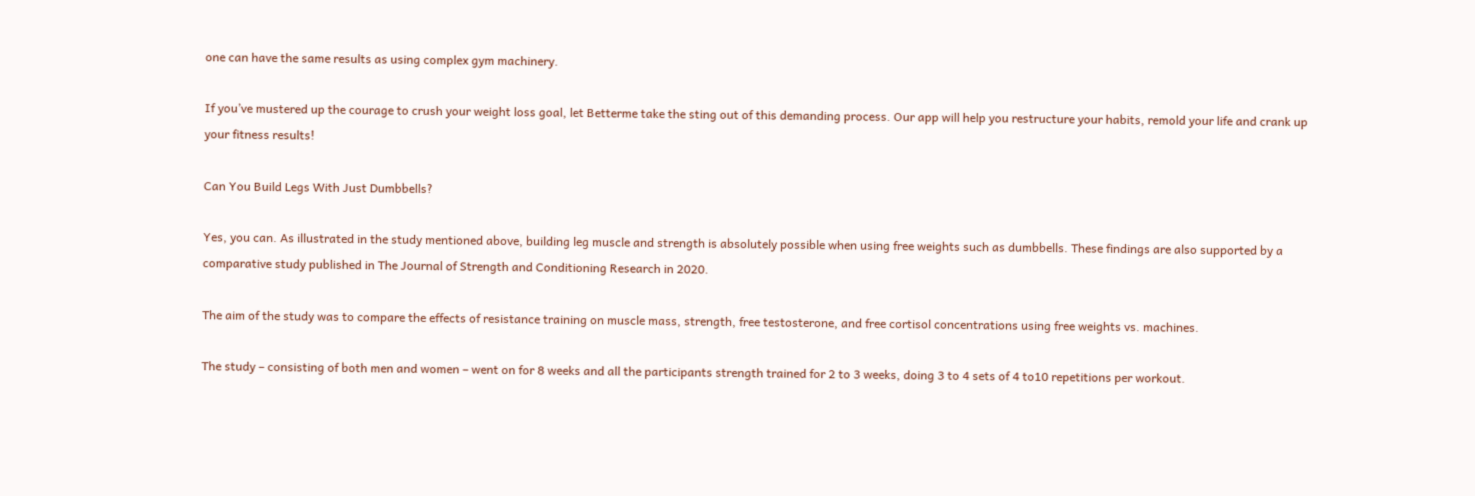one can have the same results as using complex gym machinery.

If you’ve mustered up the courage to crush your weight loss goal, let Betterme take the sting out of this demanding process. Our app will help you restructure your habits, remold your life and crank up your fitness results!

Can You Build Legs With Just Dumbbells?

Yes, you can. As illustrated in the study mentioned above, building leg muscle and strength is absolutely possible when using free weights such as dumbbells. These findings are also supported by a comparative study published in The Journal of Strength and Conditioning Research in 2020.

The aim of the study was to compare the effects of resistance training on muscle mass, strength, free testosterone, and free cortisol concentrations using free weights vs. machines.

The study – consisting of both men and women – went on for 8 weeks and all the participants strength trained for 2 to 3 weeks, doing 3 to 4 sets of 4 to10 repetitions per workout.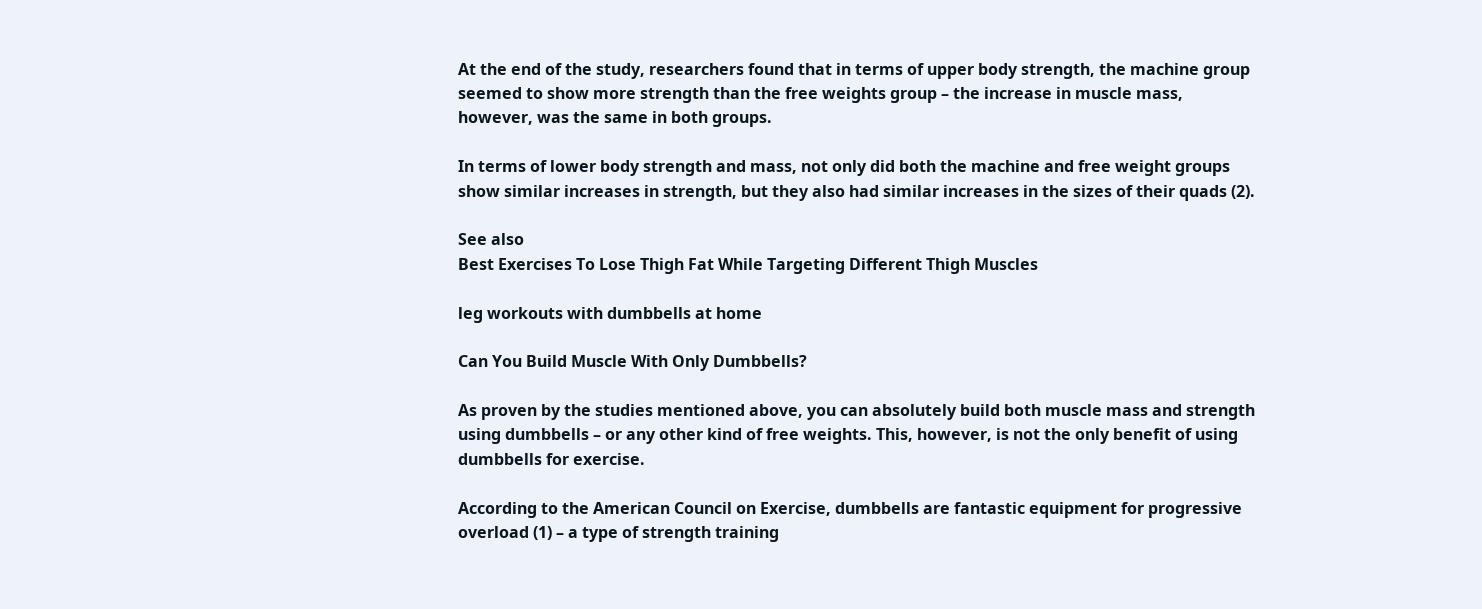At the end of the study, researchers found that in terms of upper body strength, the machine group seemed to show more strength than the free weights group – the increase in muscle mass, however, was the same in both groups.

In terms of lower body strength and mass, not only did both the machine and free weight groups show similar increases in strength, but they also had similar increases in the sizes of their quads (2).

See also
Best Exercises To Lose Thigh Fat While Targeting Different Thigh Muscles

leg workouts with dumbbells at home

Can You Build Muscle With Only Dumbbells?

As proven by the studies mentioned above, you can absolutely build both muscle mass and strength using dumbbells – or any other kind of free weights. This, however, is not the only benefit of using dumbbells for exercise.

According to the American Council on Exercise, dumbbells are fantastic equipment for progressive overload (1) – a type of strength training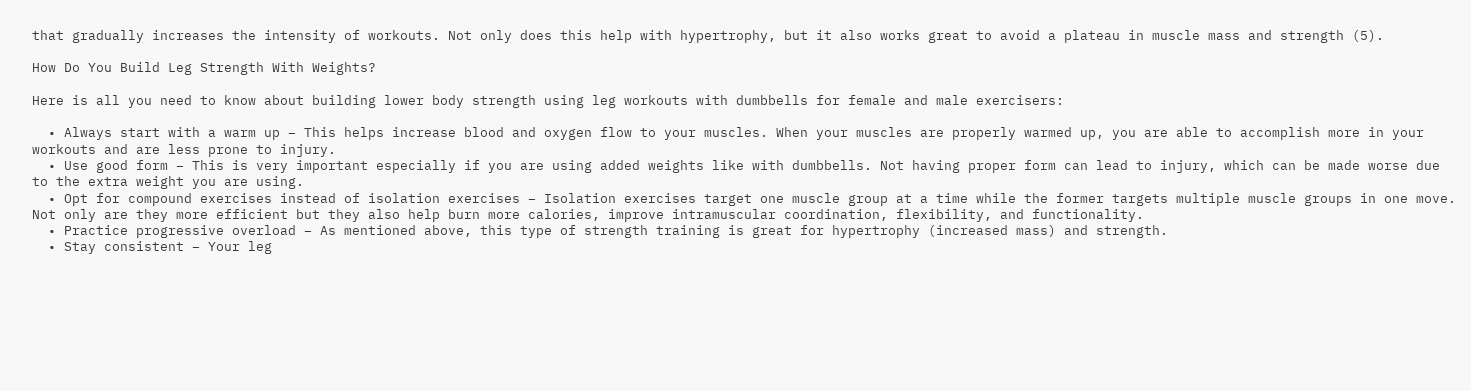that gradually increases the intensity of workouts. Not only does this help with hypertrophy, but it also works great to avoid a plateau in muscle mass and strength (5).

How Do You Build Leg Strength With Weights?

Here is all you need to know about building lower body strength using leg workouts with dumbbells for female and male exercisers:

  • Always start with a warm up – This helps increase blood and oxygen flow to your muscles. When your muscles are properly warmed up, you are able to accomplish more in your workouts and are less prone to injury.
  • Use good form – This is very important especially if you are using added weights like with dumbbells. Not having proper form can lead to injury, which can be made worse due to the extra weight you are using.
  • Opt for compound exercises instead of isolation exercises – Isolation exercises target one muscle group at a time while the former targets multiple muscle groups in one move. Not only are they more efficient but they also help burn more calories, improve intramuscular coordination, flexibility, and functionality.
  • Practice progressive overload – As mentioned above, this type of strength training is great for hypertrophy (increased mass) and strength.
  • Stay consistent – Your leg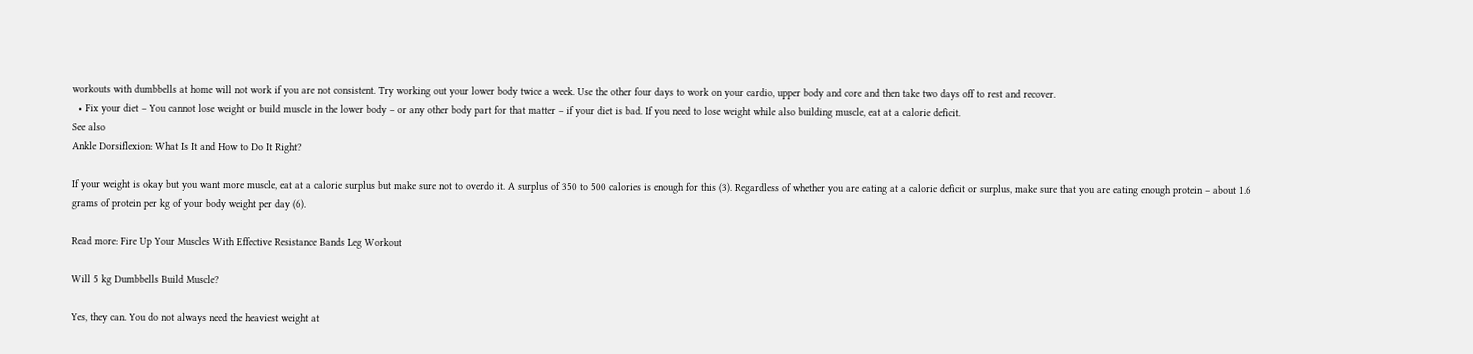workouts with dumbbells at home will not work if you are not consistent. Try working out your lower body twice a week. Use the other four days to work on your cardio, upper body and core and then take two days off to rest and recover.
  • Fix your diet – You cannot lose weight or build muscle in the lower body – or any other body part for that matter – if your diet is bad. If you need to lose weight while also building muscle, eat at a calorie deficit.
See also
Ankle Dorsiflexion: What Is It and How to Do It Right?

If your weight is okay but you want more muscle, eat at a calorie surplus but make sure not to overdo it. A surplus of 350 to 500 calories is enough for this (3). Regardless of whether you are eating at a calorie deficit or surplus, make sure that you are eating enough protein – about 1.6 grams of protein per kg of your body weight per day (6).

Read more: Fire Up Your Muscles With Effective Resistance Bands Leg Workout

Will 5 kg Dumbbells Build Muscle?

Yes, they can. You do not always need the heaviest weight at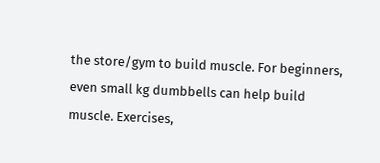the store/gym to build muscle. For beginners, even small kg dumbbells can help build muscle. Exercises,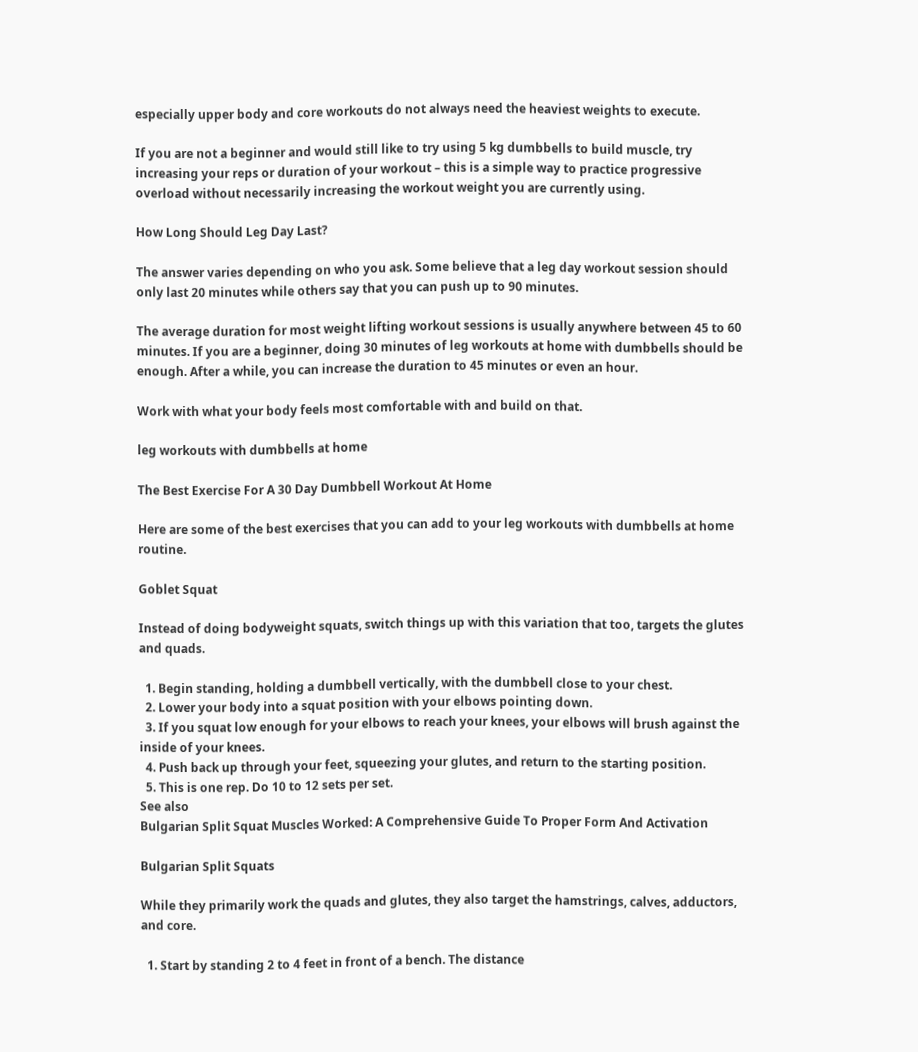especially upper body and core workouts do not always need the heaviest weights to execute.

If you are not a beginner and would still like to try using 5 kg dumbbells to build muscle, try increasing your reps or duration of your workout – this is a simple way to practice progressive overload without necessarily increasing the workout weight you are currently using.

How Long Should Leg Day Last?

The answer varies depending on who you ask. Some believe that a leg day workout session should only last 20 minutes while others say that you can push up to 90 minutes.

The average duration for most weight lifting workout sessions is usually anywhere between 45 to 60 minutes. If you are a beginner, doing 30 minutes of leg workouts at home with dumbbells should be enough. After a while, you can increase the duration to 45 minutes or even an hour.

Work with what your body feels most comfortable with and build on that.

leg workouts with dumbbells at home

The Best Exercise For A 30 Day Dumbbell Workout At Home

Here are some of the best exercises that you can add to your leg workouts with dumbbells at home routine.

Goblet Squat

Instead of doing bodyweight squats, switch things up with this variation that too, targets the glutes and quads.

  1. Begin standing, holding a dumbbell vertically, with the dumbbell close to your chest.
  2. Lower your body into a squat position with your elbows pointing down.
  3. If you squat low enough for your elbows to reach your knees, your elbows will brush against the inside of your knees.
  4. Push back up through your feet, squeezing your glutes, and return to the starting position.
  5. This is one rep. Do 10 to 12 sets per set.
See also
Bulgarian Split Squat Muscles Worked: A Comprehensive Guide To Proper Form And Activation

Bulgarian Split Squats

While they primarily work the quads and glutes, they also target the hamstrings, calves, adductors, and core.

  1. Start by standing 2 to 4 feet in front of a bench. The distance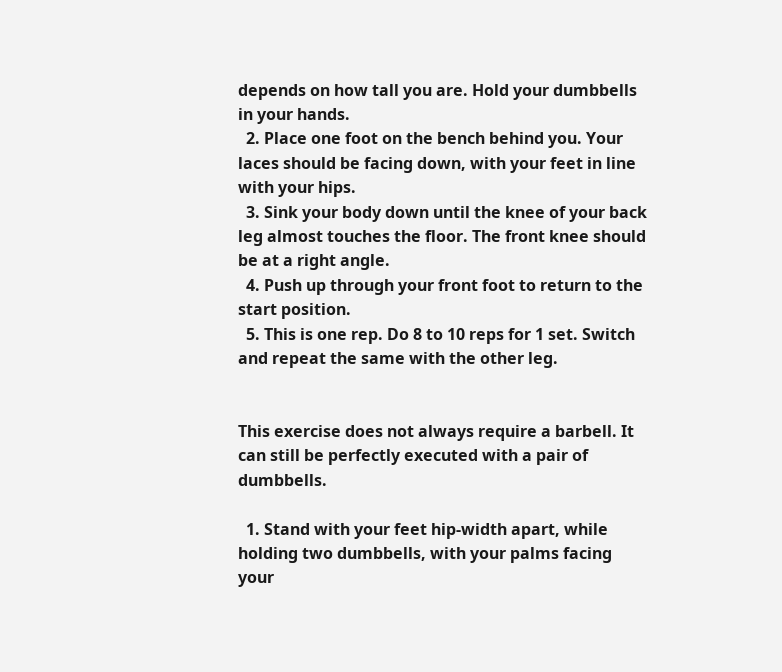depends on how tall you are. Hold your dumbbells in your hands.
  2. Place one foot on the bench behind you. Your laces should be facing down, with your feet in line with your hips.
  3. Sink your body down until the knee of your back leg almost touches the floor. The front knee should be at a right angle.
  4. Push up through your front foot to return to the start position.
  5. This is one rep. Do 8 to 10 reps for 1 set. Switch and repeat the same with the other leg.


This exercise does not always require a barbell. It can still be perfectly executed with a pair of dumbbells.

  1. Stand with your feet hip-width apart, while holding two dumbbells, with your palms facing your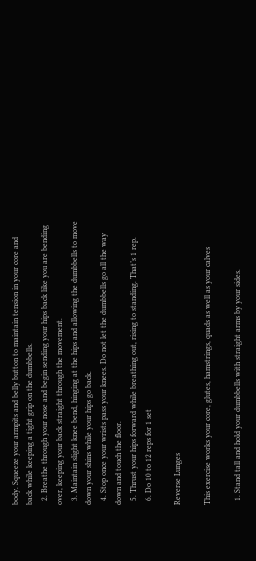body. Squeeze your armpits and belly button to maintain tension in your core and back while keeping a tight grip on the dumbbells.
  2. Breathe through your nose and begin sending your hips back like you are bending over, keeping your back straight through the movement.
  3. Maintain slight knee bend, hinging at the hips and allowing the dumbbells to move down your shins while your hips go back.
  4. Stop once your wrists pass your knees. Do not let the dumbbells go all the way down and touch the floor.
  5. Thrust your hips forward while breathing out, rising to standing. That’s 1 rep.
  6. Do 10 to 12 reps for 1 set

Reverse Lunges

This exercise works your core, glutes, hamstrings, quads as well as your calves

  1. Stand tall and hold your dumbbells with straight arms by your sides.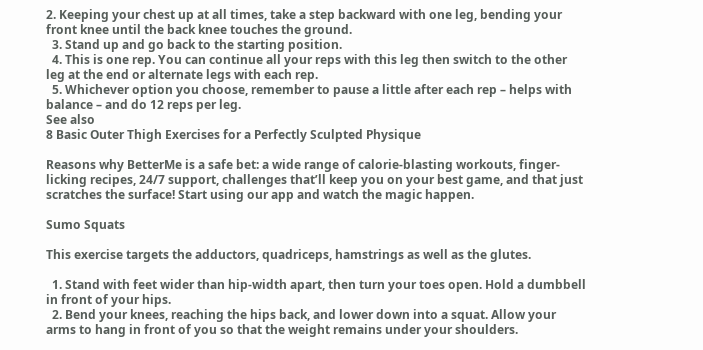2. Keeping your chest up at all times, take a step backward with one leg, bending your front knee until the back knee touches the ground.
  3. Stand up and go back to the starting position.
  4. This is one rep. You can continue all your reps with this leg then switch to the other leg at the end or alternate legs with each rep.
  5. Whichever option you choose, remember to pause a little after each rep – helps with balance – and do 12 reps per leg.
See also
8 Basic Outer Thigh Exercises for a Perfectly Sculpted Physique

Reasons why BetterMe is a safe bet: a wide range of calorie-blasting workouts, finger-licking recipes, 24/7 support, challenges that’ll keep you on your best game, and that just scratches the surface! Start using our app and watch the magic happen.

Sumo Squats

This exercise targets the adductors, quadriceps, hamstrings as well as the glutes.

  1. Stand with feet wider than hip-width apart, then turn your toes open. Hold a dumbbell in front of your hips.
  2. Bend your knees, reaching the hips back, and lower down into a squat. Allow your arms to hang in front of you so that the weight remains under your shoulders.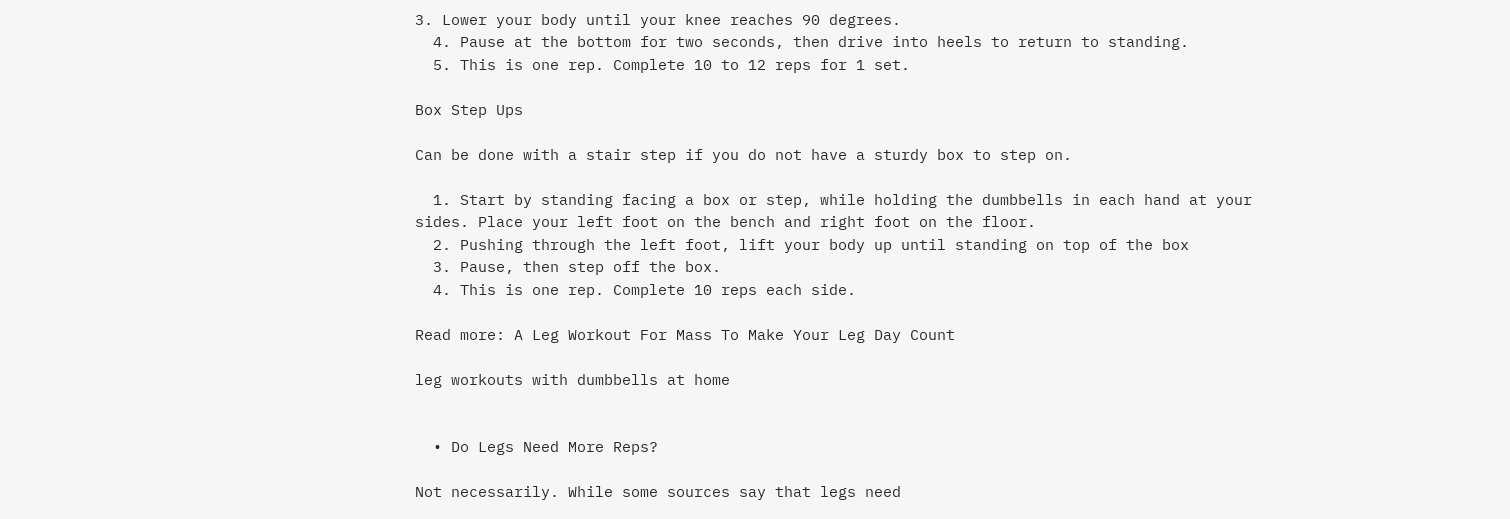3. Lower your body until your knee reaches 90 degrees.
  4. Pause at the bottom for two seconds, then drive into heels to return to standing.
  5. This is one rep. Complete 10 to 12 reps for 1 set.

Box Step Ups

Can be done with a stair step if you do not have a sturdy box to step on.

  1. Start by standing facing a box or step, while holding the dumbbells in each hand at your sides. Place your left foot on the bench and right foot on the floor.
  2. Pushing through the left foot, lift your body up until standing on top of the box
  3. Pause, then step off the box.
  4. This is one rep. Complete 10 reps each side.

Read more: A Leg Workout For Mass To Make Your Leg Day Count

leg workouts with dumbbells at home


  • Do Legs Need More Reps?

Not necessarily. While some sources say that legs need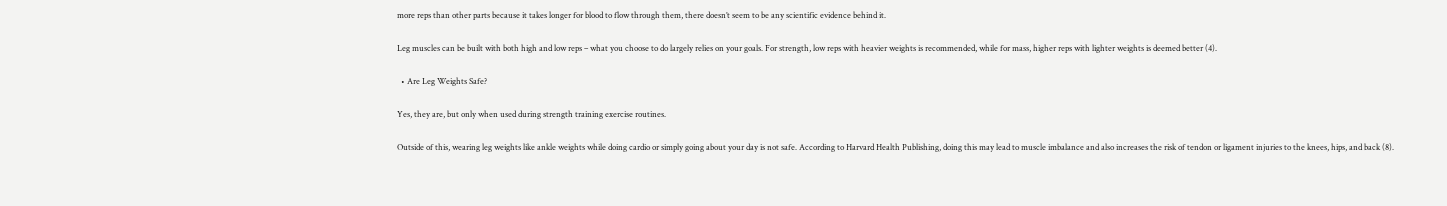more reps than other parts because it takes longer for blood to flow through them, there doesn’t seem to be any scientific evidence behind it.

Leg muscles can be built with both high and low reps – what you choose to do largely relies on your goals. For strength, low reps with heavier weights is recommended, while for mass, higher reps with lighter weights is deemed better (4).

  • Are Leg Weights Safe?

Yes, they are, but only when used during strength training exercise routines.

Outside of this, wearing leg weights like ankle weights while doing cardio or simply going about your day is not safe. According to Harvard Health Publishing, doing this may lead to muscle imbalance and also increases the risk of tendon or ligament injuries to the knees, hips, and back (8).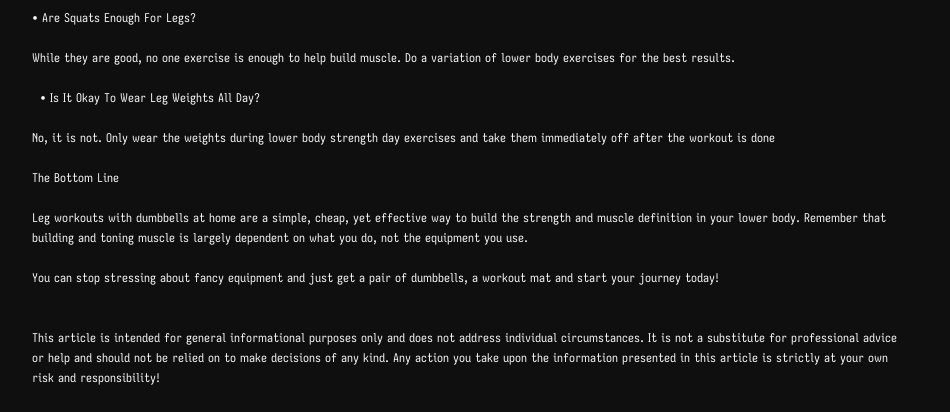• Are Squats Enough For Legs?

While they are good, no one exercise is enough to help build muscle. Do a variation of lower body exercises for the best results.

  • Is It Okay To Wear Leg Weights All Day?

No, it is not. Only wear the weights during lower body strength day exercises and take them immediately off after the workout is done

The Bottom Line

Leg workouts with dumbbells at home are a simple, cheap, yet effective way to build the strength and muscle definition in your lower body. Remember that building and toning muscle is largely dependent on what you do, not the equipment you use.

You can stop stressing about fancy equipment and just get a pair of dumbbells, a workout mat and start your journey today!


This article is intended for general informational purposes only and does not address individual circumstances. It is not a substitute for professional advice or help and should not be relied on to make decisions of any kind. Any action you take upon the information presented in this article is strictly at your own risk and responsibility!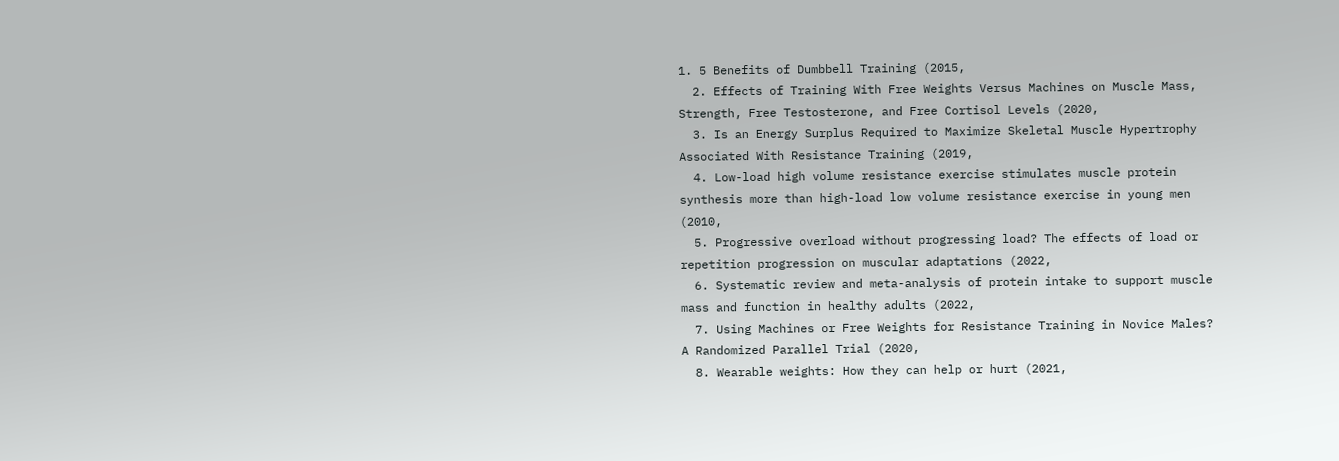1. 5 Benefits of Dumbbell Training (2015,
  2. Effects of Training With Free Weights Versus Machines on Muscle Mass, Strength, Free Testosterone, and Free Cortisol Levels (2020,
  3. Is an Energy Surplus Required to Maximize Skeletal Muscle Hypertrophy Associated With Resistance Training (2019,
  4. Low-load high volume resistance exercise stimulates muscle protein synthesis more than high-load low volume resistance exercise in young men (2010,
  5. Progressive overload without progressing load? The effects of load or repetition progression on muscular adaptations (2022,
  6. Systematic review and meta-analysis of protein intake to support muscle mass and function in healthy adults (2022,
  7. Using Machines or Free Weights for Resistance Training in Novice Males? A Randomized Parallel Trial (2020,
  8. Wearable weights: How they can help or hurt (2021,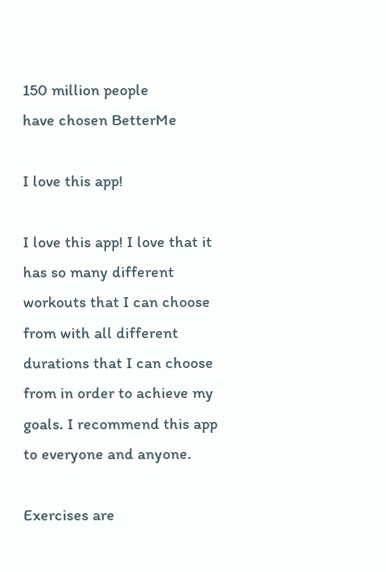150 million people
have chosen BetterMe

I love this app!

I love this app! I love that it has so many different workouts that I can choose from with all different durations that I can choose from in order to achieve my goals. I recommend this app to everyone and anyone.

Exercises are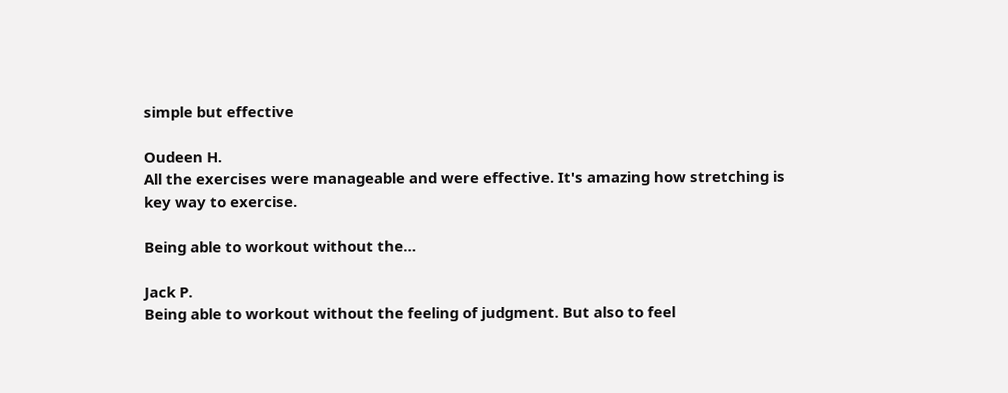simple but effective

Oudeen H.
All the exercises were manageable and were effective. It's amazing how stretching is key way to exercise.

Being able to workout without the…

Jack P.
Being able to workout without the feeling of judgment. But also to feel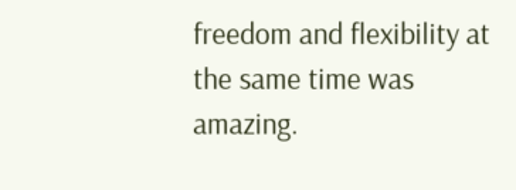freedom and flexibility at the same time was amazing.